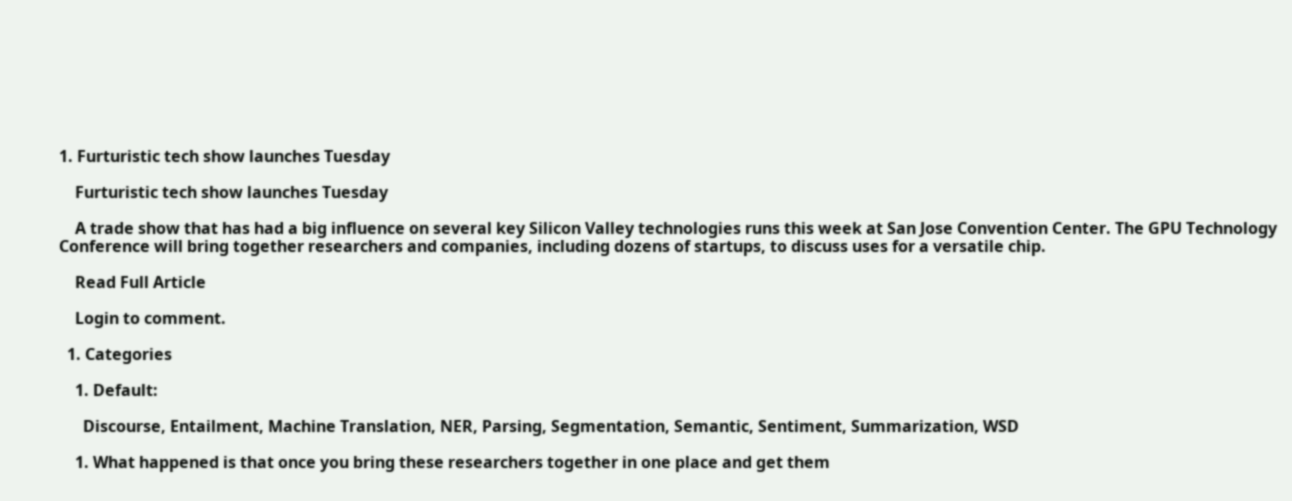1. Furturistic tech show launches Tuesday

    Furturistic tech show launches Tuesday

    A trade show that has had a big influence on several key Silicon Valley technologies runs this week at San Jose Convention Center. The GPU Technology Conference will bring together researchers and companies, including dozens of startups, to discuss uses for a versatile chip.

    Read Full Article

    Login to comment.

  1. Categories

    1. Default:

      Discourse, Entailment, Machine Translation, NER, Parsing, Segmentation, Semantic, Sentiment, Summarization, WSD

    1. What happened is that once you bring these researchers together in one place and get them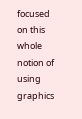focused on this whole notion of using graphics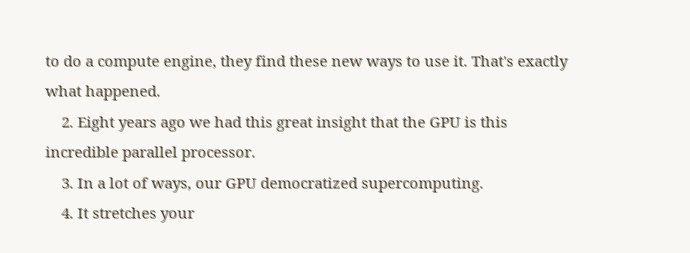to do a compute engine, they find these new ways to use it. That's exactly what happened.
    2. Eight years ago we had this great insight that the GPU is this incredible parallel processor.
    3. In a lot of ways, our GPU democratized supercomputing.
    4. It stretches your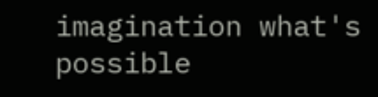imagination what's possible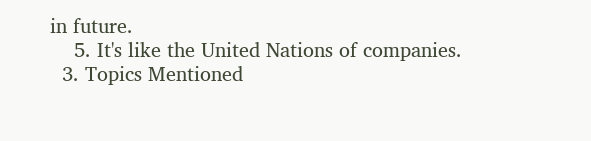in future.
    5. It's like the United Nations of companies.
  3. Topics Mentioned